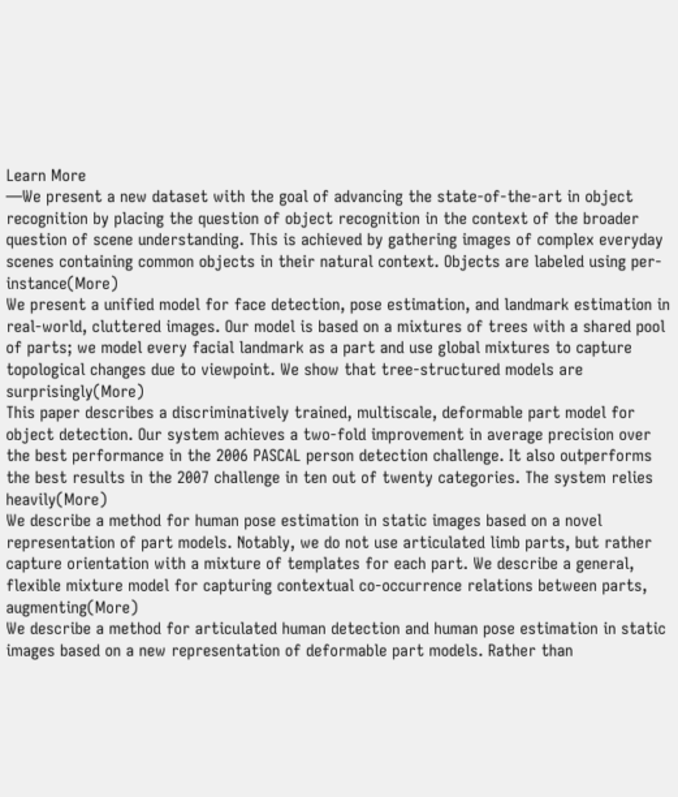Learn More
—We present a new dataset with the goal of advancing the state-of-the-art in object recognition by placing the question of object recognition in the context of the broader question of scene understanding. This is achieved by gathering images of complex everyday scenes containing common objects in their natural context. Objects are labeled using per-instance(More)
We present a unified model for face detection, pose estimation, and landmark estimation in real-world, cluttered images. Our model is based on a mixtures of trees with a shared pool of parts; we model every facial landmark as a part and use global mixtures to capture topological changes due to viewpoint. We show that tree-structured models are surprisingly(More)
This paper describes a discriminatively trained, multiscale, deformable part model for object detection. Our system achieves a two-fold improvement in average precision over the best performance in the 2006 PASCAL person detection challenge. It also outperforms the best results in the 2007 challenge in ten out of twenty categories. The system relies heavily(More)
We describe a method for human pose estimation in static images based on a novel representation of part models. Notably, we do not use articulated limb parts, but rather capture orientation with a mixture of templates for each part. We describe a general, flexible mixture model for capturing contextual co-occurrence relations between parts, augmenting(More)
We describe a method for articulated human detection and human pose estimation in static images based on a new representation of deformable part models. Rather than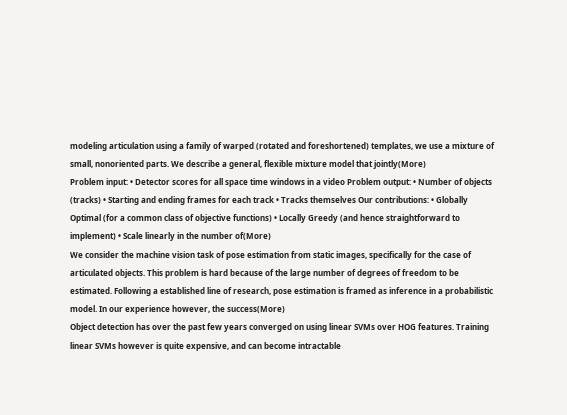modeling articulation using a family of warped (rotated and foreshortened) templates, we use a mixture of small, nonoriented parts. We describe a general, flexible mixture model that jointly(More)
Problem input: • Detector scores for all space time windows in a video Problem output: • Number of objects (tracks) • Starting and ending frames for each track • Tracks themselves Our contributions: • Globally Optimal (for a common class of objective functions) • Locally Greedy (and hence straightforward to implement) • Scale linearly in the number of(More)
We consider the machine vision task of pose estimation from static images, specifically for the case of articulated objects. This problem is hard because of the large number of degrees of freedom to be estimated. Following a established line of research, pose estimation is framed as inference in a probabilistic model. In our experience however, the success(More)
Object detection has over the past few years converged on using linear SVMs over HOG features. Training linear SVMs however is quite expensive, and can become intractable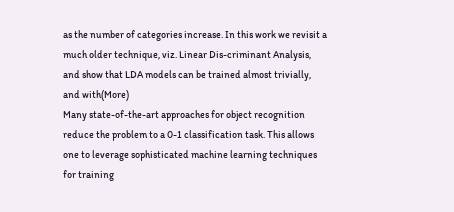as the number of categories increase. In this work we revisit a much older technique, viz. Linear Dis-criminant Analysis, and show that LDA models can be trained almost trivially, and with(More)
Many state-of-the-art approaches for object recognition reduce the problem to a 0-1 classification task. This allows one to leverage sophisticated machine learning techniques for training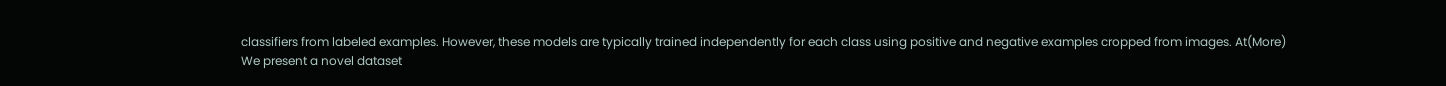classifiers from labeled examples. However, these models are typically trained independently for each class using positive and negative examples cropped from images. At(More)
We present a novel dataset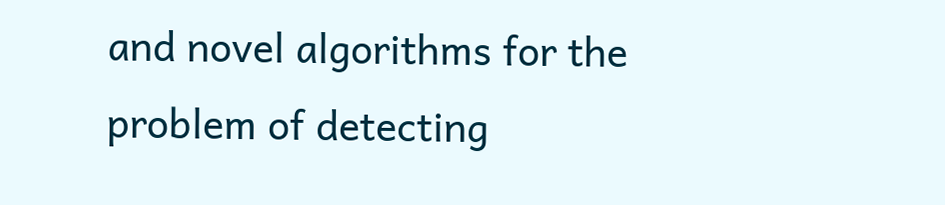and novel algorithms for the problem of detecting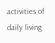activities of daily living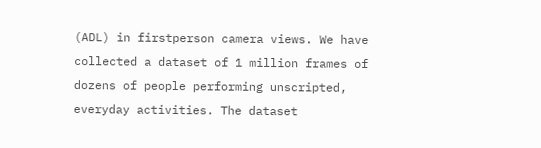(ADL) in firstperson camera views. We have collected a dataset of 1 million frames of dozens of people performing unscripted, everyday activities. The dataset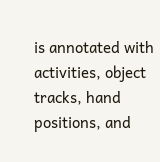is annotated with activities, object tracks, hand positions, and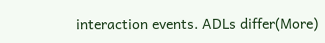interaction events. ADLs differ(More)